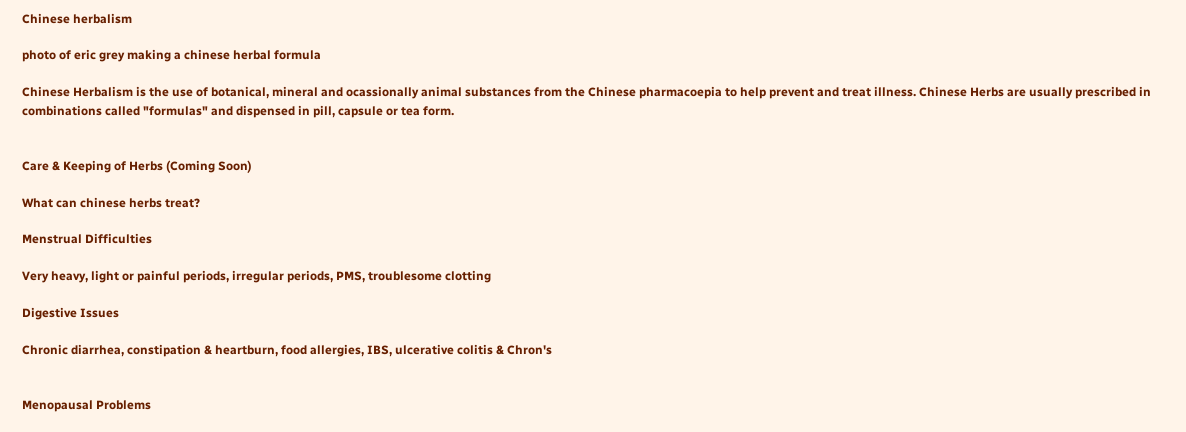Chinese herbalism

photo of eric grey making a chinese herbal formula

Chinese Herbalism is the use of botanical, mineral and ocassionally animal substances from the Chinese pharmacoepia to help prevent and treat illness. Chinese Herbs are usually prescribed in combinations called "formulas" and dispensed in pill, capsule or tea form.


Care & Keeping of Herbs (Coming Soon)

What can chinese herbs treat?

Menstrual Difficulties

Very heavy, light or painful periods, irregular periods, PMS, troublesome clotting

Digestive Issues

Chronic diarrhea, constipation & heartburn, food allergies, IBS, ulcerative colitis & Chron's


Menopausal Problems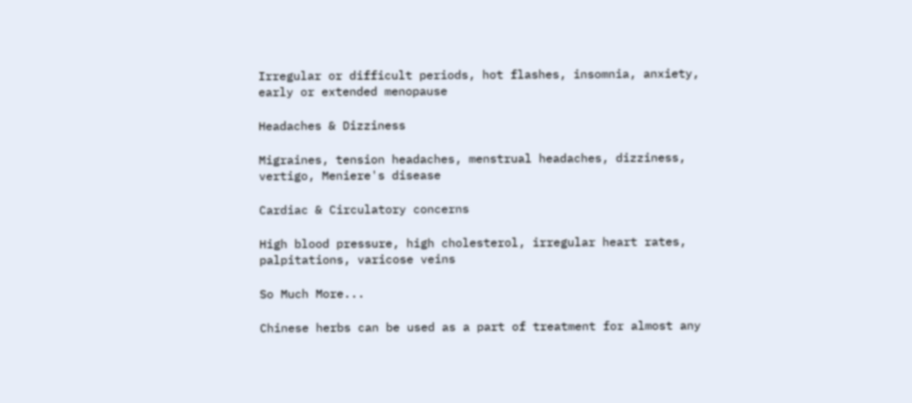Irregular or difficult periods, hot flashes, insomnia, anxiety, early or extended menopause

Headaches & Dizziness

Migraines, tension headaches, menstrual headaches, dizziness, vertigo, Meniere's disease

Cardiac & Circulatory concerns

High blood pressure, high cholesterol, irregular heart rates, palpitations, varicose veins

So Much More...

Chinese herbs can be used as a part of treatment for almost any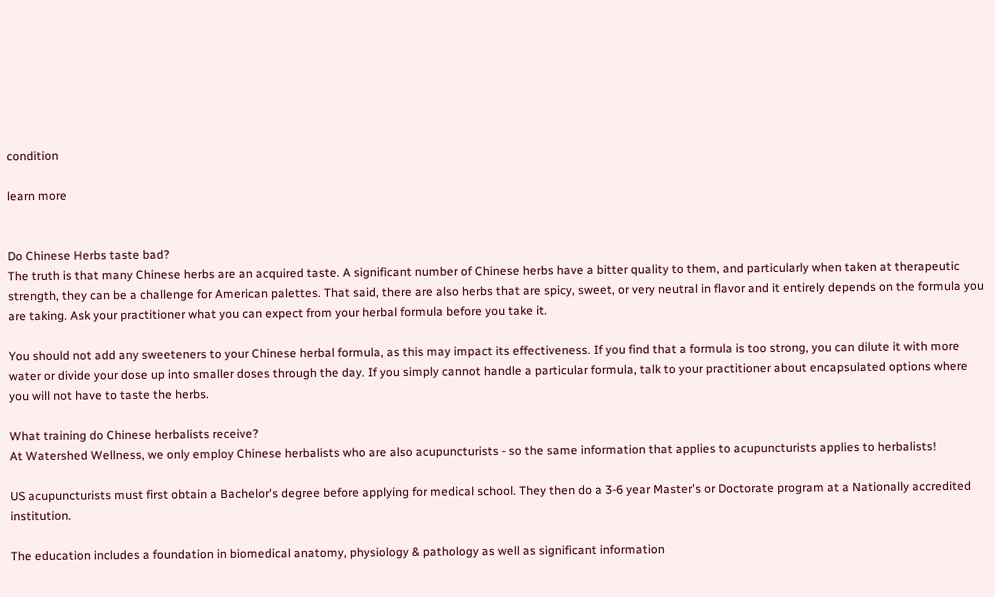condition

learn more


Do Chinese Herbs taste bad?
The truth is that many Chinese herbs are an acquired taste. A significant number of Chinese herbs have a bitter quality to them, and particularly when taken at therapeutic strength, they can be a challenge for American palettes. That said, there are also herbs that are spicy, sweet, or very neutral in flavor and it entirely depends on the formula you are taking. Ask your practitioner what you can expect from your herbal formula before you take it.

You should not add any sweeteners to your Chinese herbal formula, as this may impact its effectiveness. If you find that a formula is too strong, you can dilute it with more water or divide your dose up into smaller doses through the day. If you simply cannot handle a particular formula, talk to your practitioner about encapsulated options where you will not have to taste the herbs.

What training do Chinese herbalists receive?
At Watershed Wellness, we only employ Chinese herbalists who are also acupuncturists - so the same information that applies to acupuncturists applies to herbalists!

US acupuncturists must first obtain a Bachelor's degree before applying for medical school. They then do a 3-6 year Master's or Doctorate program at a Nationally accredited institution.

The education includes a foundation in biomedical anatomy, physiology & pathology as well as significant information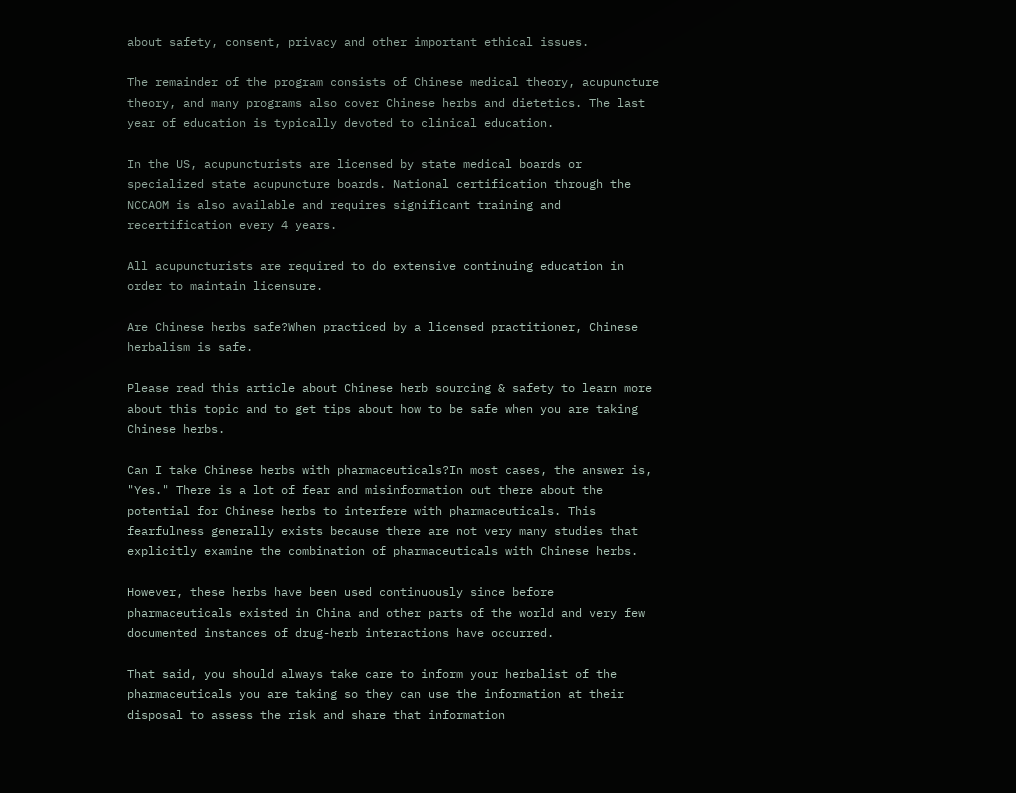about safety, consent, privacy and other important ethical issues.

The remainder of the program consists of Chinese medical theory, acupuncture theory, and many programs also cover Chinese herbs and dietetics. The last year of education is typically devoted to clinical education.

In the US, acupuncturists are licensed by state medical boards or specialized state acupuncture boards. National certification through the NCCAOM is also available and requires significant training and recertification every 4 years.

All acupuncturists are required to do extensive continuing education in order to maintain licensure.

Are Chinese herbs safe?When practiced by a licensed practitioner, Chinese herbalism is safe.

Please read this article about Chinese herb sourcing & safety to learn more about this topic and to get tips about how to be safe when you are taking Chinese herbs.

Can I take Chinese herbs with pharmaceuticals?In most cases, the answer is, "Yes." There is a lot of fear and misinformation out there about the potential for Chinese herbs to interfere with pharmaceuticals. This fearfulness generally exists because there are not very many studies that explicitly examine the combination of pharmaceuticals with Chinese herbs.

However, these herbs have been used continuously since before pharmaceuticals existed in China and other parts of the world and very few documented instances of drug-herb interactions have occurred.

That said, you should always take care to inform your herbalist of the pharmaceuticals you are taking so they can use the information at their disposal to assess the risk and share that information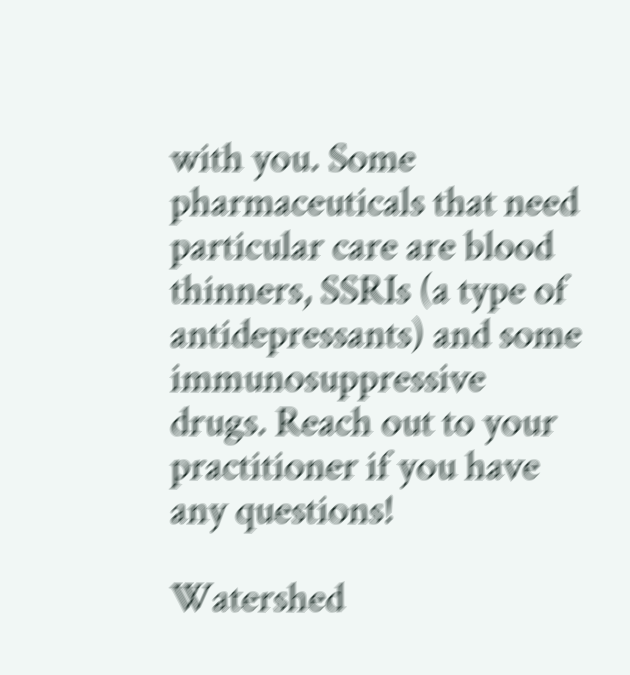with you. Some pharmaceuticals that need particular care are blood thinners, SSRIs (a type of antidepressants) and some immunosuppressive drugs. Reach out to your practitioner if you have any questions!

Watershed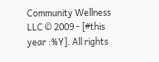Community Wellness LLC © 2009 - [#this year :%Y]. All rights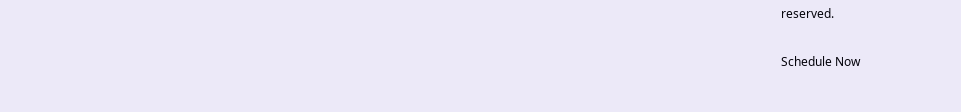reserved.

Schedule Now